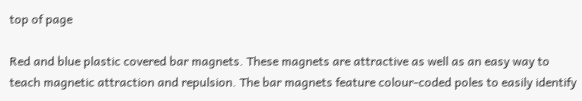top of page

Red and blue plastic covered bar magnets. These magnets are attractive as well as an easy way to teach magnetic attraction and repulsion. The bar magnets feature colour-coded poles to easily identify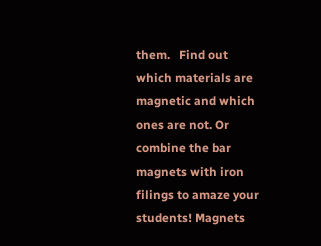them.   Find out which materials are magnetic and which ones are not. Or combine the bar magnets with iron filings to amaze your students! Magnets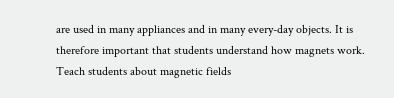are used in many appliances and in many every-day objects. It is therefore important that students understand how magnets work. Teach students about magnetic fields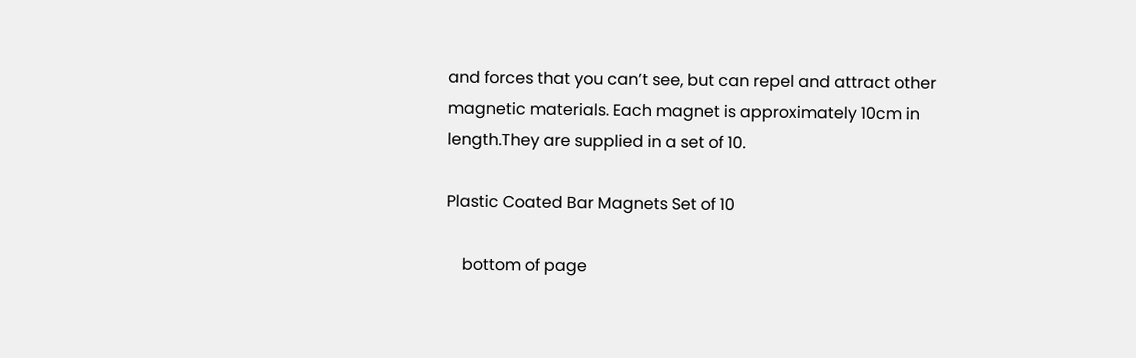and forces that you can’t see, but can repel and attract other magnetic materials. Each magnet is approximately 10cm in length.They are supplied in a set of 10.

Plastic Coated Bar Magnets Set of 10

    bottom of page